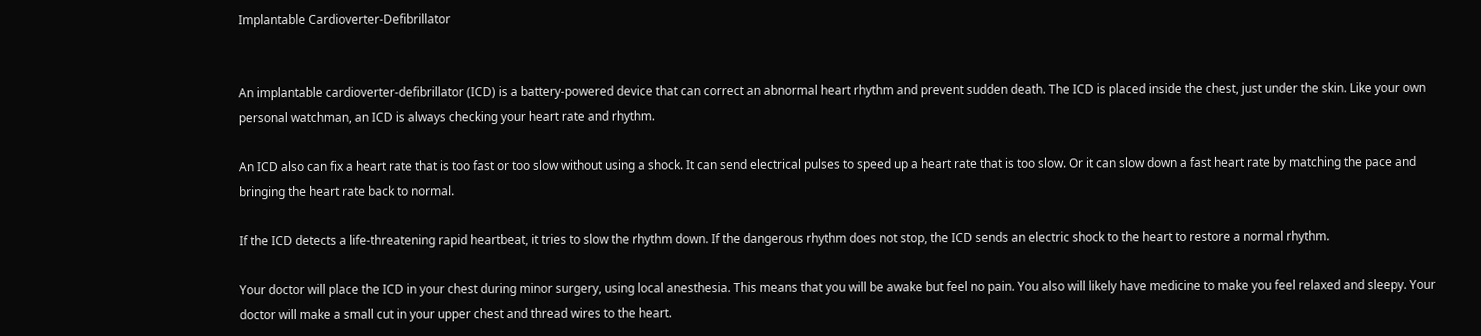Implantable Cardioverter-Defibrillator


An implantable cardioverter-defibrillator (ICD) is a battery-powered device that can correct an abnormal heart rhythm and prevent sudden death. The ICD is placed inside the chest, just under the skin. Like your own personal watchman, an ICD is always checking your heart rate and rhythm.

An ICD also can fix a heart rate that is too fast or too slow without using a shock. It can send electrical pulses to speed up a heart rate that is too slow. Or it can slow down a fast heart rate by matching the pace and bringing the heart rate back to normal.

If the ICD detects a life-threatening rapid heartbeat, it tries to slow the rhythm down. If the dangerous rhythm does not stop, the ICD sends an electric shock to the heart to restore a normal rhythm.

Your doctor will place the ICD in your chest during minor surgery, using local anesthesia. This means that you will be awake but feel no pain. You also will likely have medicine to make you feel relaxed and sleepy. Your doctor will make a small cut in your upper chest and thread wires to the heart.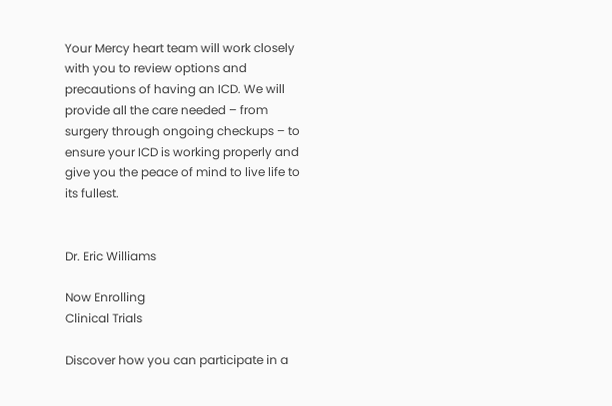Your Mercy heart team will work closely with you to review options and precautions of having an ICD. We will provide all the care needed – from surgery through ongoing checkups – to ensure your ICD is working properly and give you the peace of mind to live life to its fullest.


Dr. Eric Williams

Now Enrolling
Clinical Trials

Discover how you can participate in a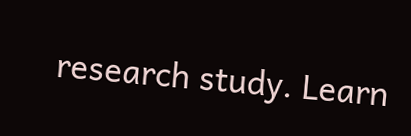research study. Learn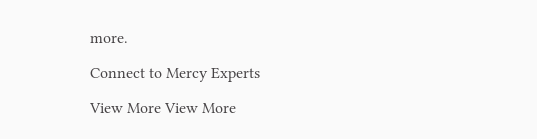more.

Connect to Mercy Experts

View More View More